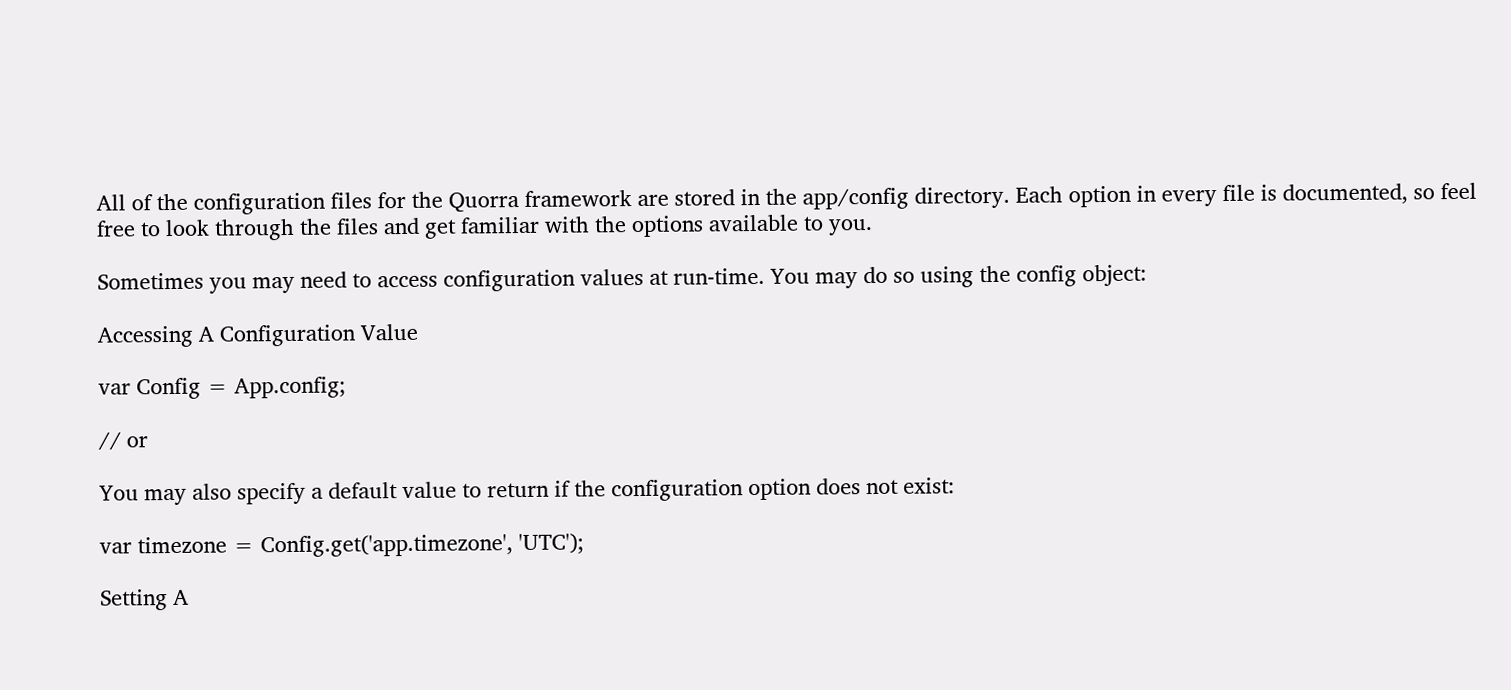All of the configuration files for the Quorra framework are stored in the app/config directory. Each option in every file is documented, so feel free to look through the files and get familiar with the options available to you.

Sometimes you may need to access configuration values at run-time. You may do so using the config object:

Accessing A Configuration Value

var Config = App.config;

// or

You may also specify a default value to return if the configuration option does not exist:

var timezone = Config.get('app.timezone', 'UTC');

Setting A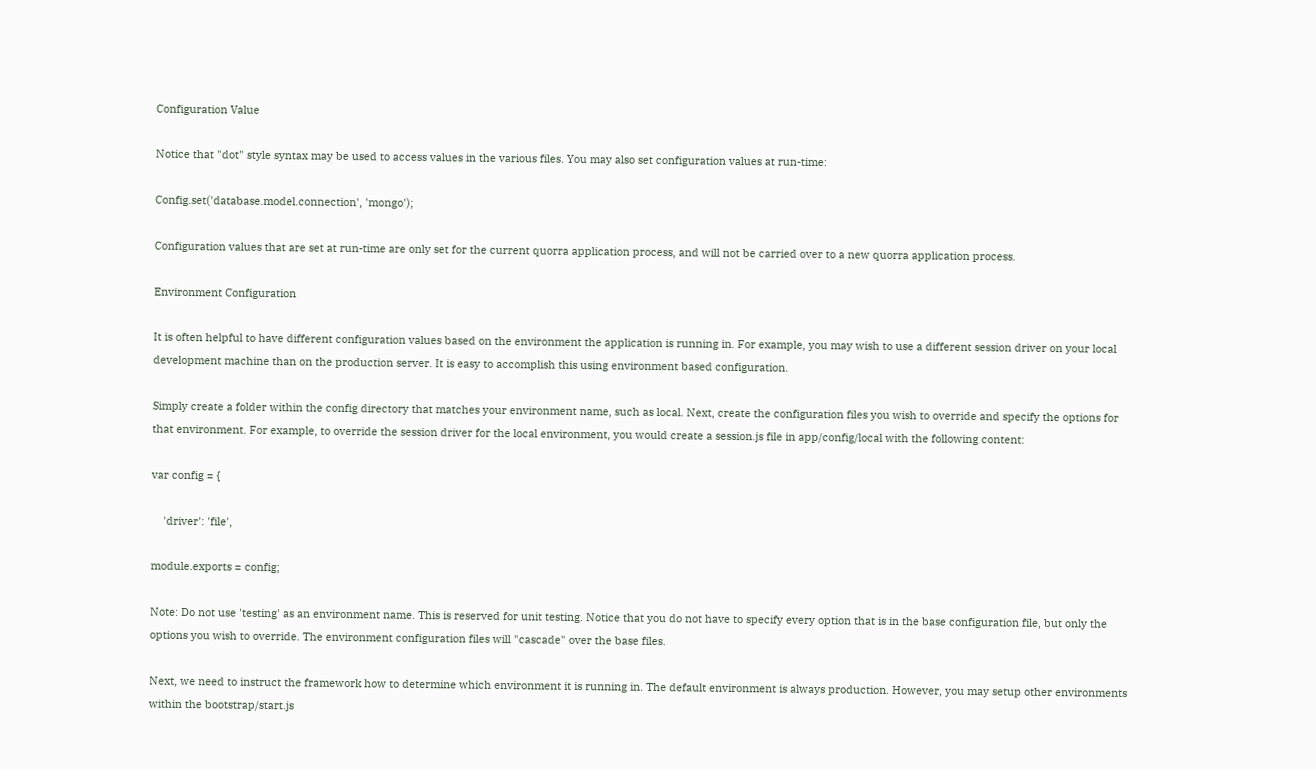Configuration Value

Notice that "dot" style syntax may be used to access values in the various files. You may also set configuration values at run-time:

Config.set('database.model.connection', 'mongo');

Configuration values that are set at run-time are only set for the current quorra application process, and will not be carried over to a new quorra application process.

Environment Configuration

It is often helpful to have different configuration values based on the environment the application is running in. For example, you may wish to use a different session driver on your local development machine than on the production server. It is easy to accomplish this using environment based configuration.

Simply create a folder within the config directory that matches your environment name, such as local. Next, create the configuration files you wish to override and specify the options for that environment. For example, to override the session driver for the local environment, you would create a session.js file in app/config/local with the following content:

var config = {

    'driver': 'file',

module.exports = config;

Note: Do not use 'testing' as an environment name. This is reserved for unit testing. Notice that you do not have to specify every option that is in the base configuration file, but only the options you wish to override. The environment configuration files will "cascade" over the base files.

Next, we need to instruct the framework how to determine which environment it is running in. The default environment is always production. However, you may setup other environments within the bootstrap/start.js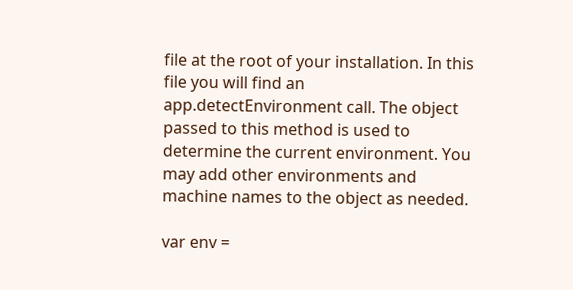file at the root of your installation. In this file you will find an app.detectEnvironment call. The object passed to this method is used to determine the current environment. You may add other environments and machine names to the object as needed.

var env =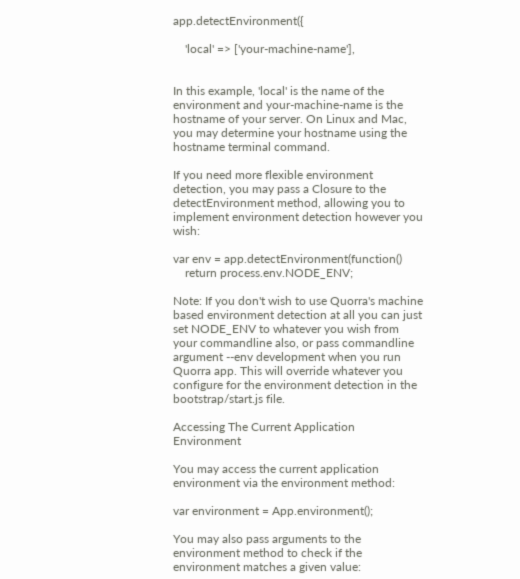app.detectEnvironment({

    'local' => ['your-machine-name'],


In this example, 'local' is the name of the environment and your-machine-name is the hostname of your server. On Linux and Mac, you may determine your hostname using the hostname terminal command.

If you need more flexible environment detection, you may pass a Closure to the detectEnvironment method, allowing you to implement environment detection however you wish:

var env = app.detectEnvironment(function()
    return process.env.NODE_ENV;

Note: If you don't wish to use Quorra's machine based environment detection at all you can just set NODE_ENV to whatever you wish from your commandline also, or pass commandline argument --env development when you run Quorra app. This will override whatever you configure for the environment detection in the bootstrap/start.js file.

Accessing The Current Application Environment

You may access the current application environment via the environment method:

var environment = App.environment();

You may also pass arguments to the environment method to check if the environment matches a given value: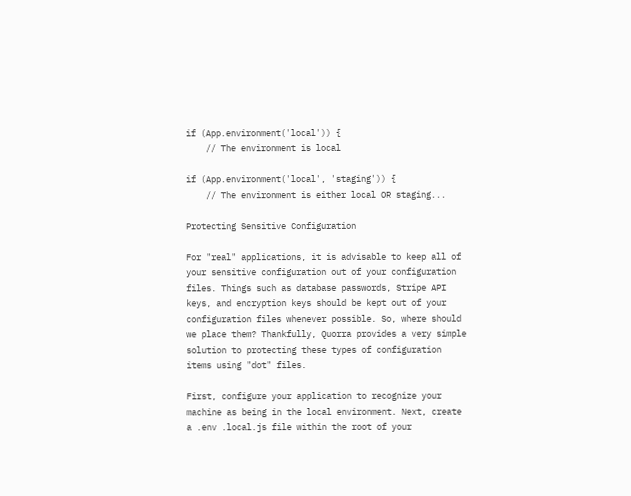if (App.environment('local')) {
    // The environment is local

if (App.environment('local', 'staging')) {
    // The environment is either local OR staging...

Protecting Sensitive Configuration

For "real" applications, it is advisable to keep all of your sensitive configuration out of your configuration files. Things such as database passwords, Stripe API keys, and encryption keys should be kept out of your configuration files whenever possible. So, where should we place them? Thankfully, Quorra provides a very simple solution to protecting these types of configuration items using "dot" files.

First, configure your application to recognize your machine as being in the local environment. Next, create a .env .local.js file within the root of your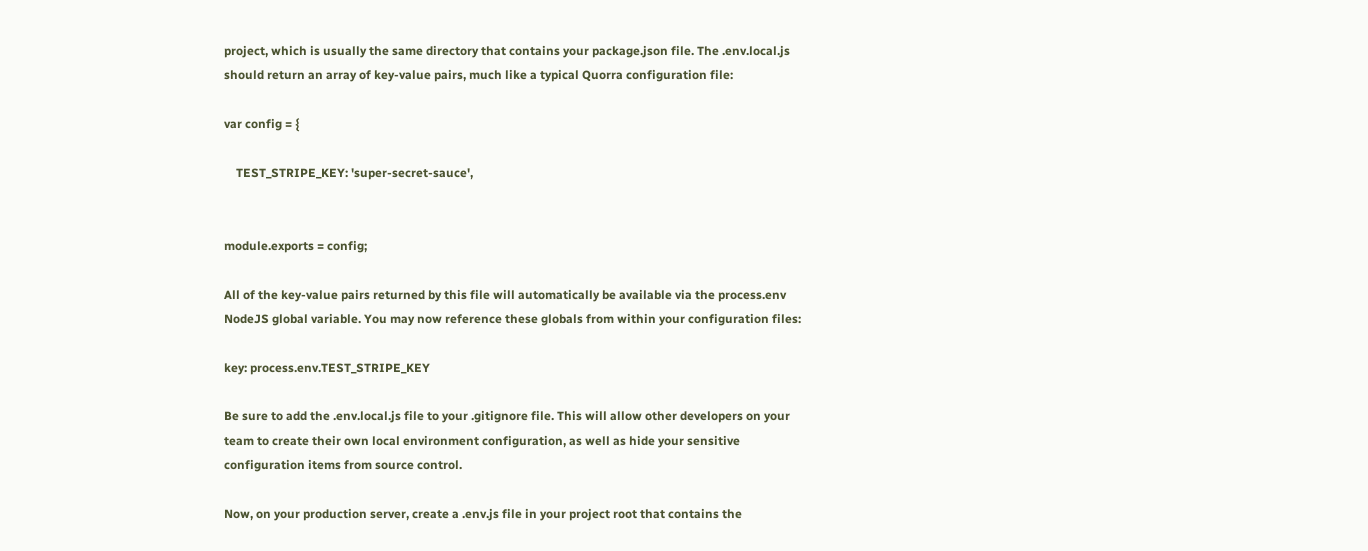project, which is usually the same directory that contains your package.json file. The .env.local.js should return an array of key-value pairs, much like a typical Quorra configuration file:

var config = {

    TEST_STRIPE_KEY: 'super-secret-sauce',


module.exports = config;

All of the key-value pairs returned by this file will automatically be available via the process.env NodeJS global variable. You may now reference these globals from within your configuration files:

key: process.env.TEST_STRIPE_KEY

Be sure to add the .env.local.js file to your .gitignore file. This will allow other developers on your team to create their own local environment configuration, as well as hide your sensitive configuration items from source control.

Now, on your production server, create a .env.js file in your project root that contains the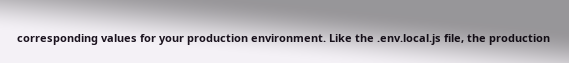corresponding values for your production environment. Like the .env.local.js file, the production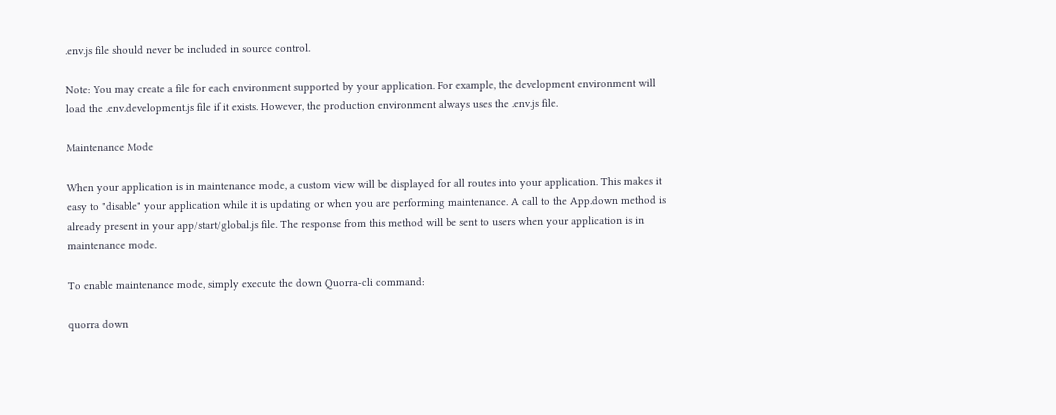.env.js file should never be included in source control.

Note: You may create a file for each environment supported by your application. For example, the development environment will load the .env.development.js file if it exists. However, the production environment always uses the .env.js file.

Maintenance Mode

When your application is in maintenance mode, a custom view will be displayed for all routes into your application. This makes it easy to "disable" your application while it is updating or when you are performing maintenance. A call to the App.down method is already present in your app/start/global.js file. The response from this method will be sent to users when your application is in maintenance mode.

To enable maintenance mode, simply execute the down Quorra-cli command:

quorra down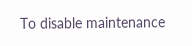To disable maintenance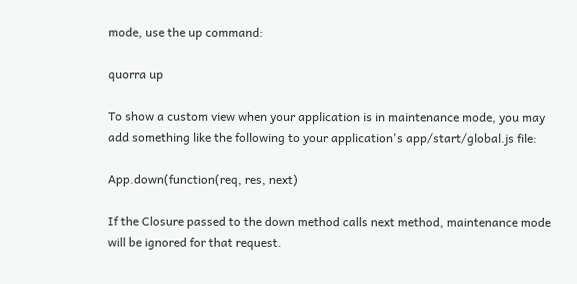mode, use the up command:

quorra up

To show a custom view when your application is in maintenance mode, you may add something like the following to your application's app/start/global.js file:

App.down(function(req, res, next)

If the Closure passed to the down method calls next method, maintenance mode will be ignored for that request.